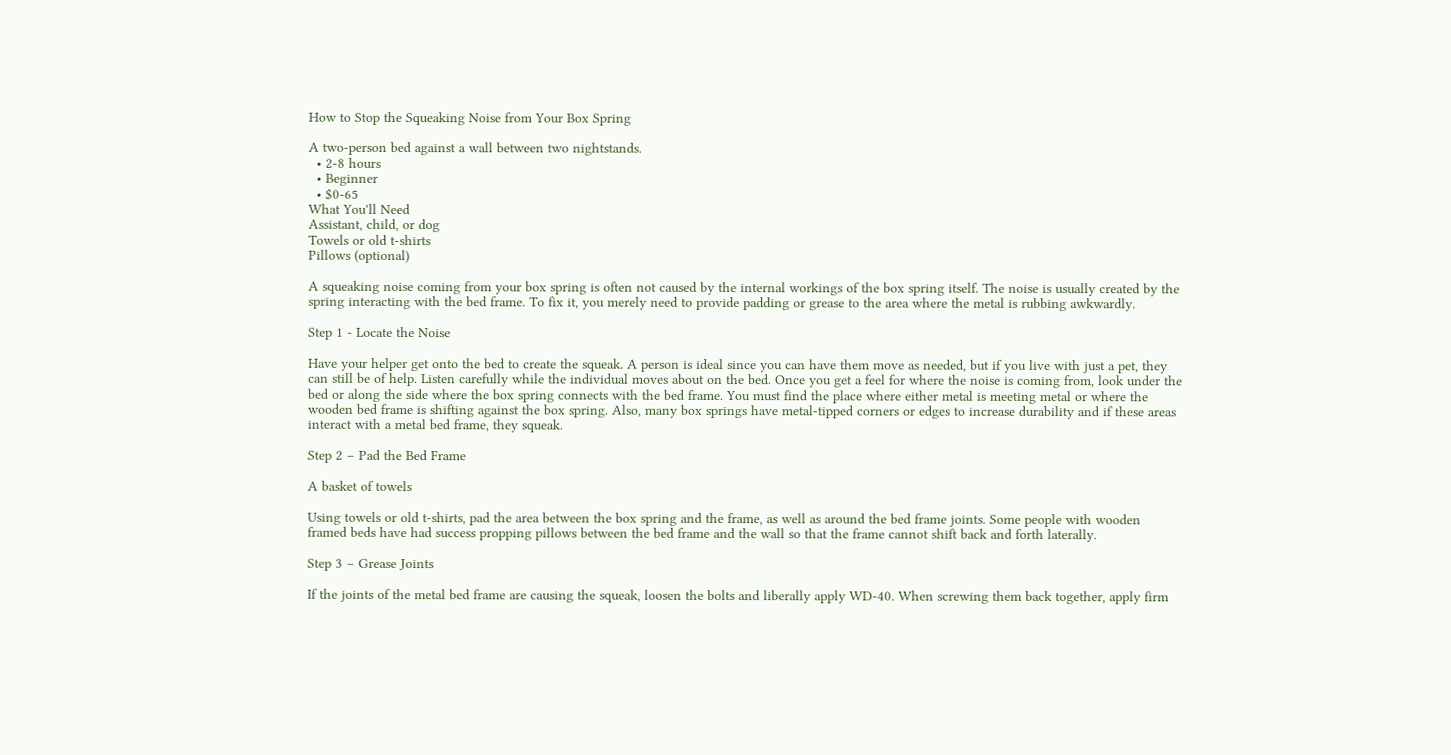How to Stop the Squeaking Noise from Your Box Spring

A two-person bed against a wall between two nightstands.
  • 2-8 hours
  • Beginner
  • $0-65
What You'll Need
Assistant, child, or dog
Towels or old t-shirts
Pillows (optional)

A squeaking noise coming from your box spring is often not caused by the internal workings of the box spring itself. The noise is usually created by the spring interacting with the bed frame. To fix it, you merely need to provide padding or grease to the area where the metal is rubbing awkwardly.

Step 1 - Locate the Noise

Have your helper get onto the bed to create the squeak. A person is ideal since you can have them move as needed, but if you live with just a pet, they can still be of help. Listen carefully while the individual moves about on the bed. Once you get a feel for where the noise is coming from, look under the bed or along the side where the box spring connects with the bed frame. You must find the place where either metal is meeting metal or where the wooden bed frame is shifting against the box spring. Also, many box springs have metal-tipped corners or edges to increase durability and if these areas interact with a metal bed frame, they squeak.

Step 2 – Pad the Bed Frame

A basket of towels

Using towels or old t-shirts, pad the area between the box spring and the frame, as well as around the bed frame joints. Some people with wooden framed beds have had success propping pillows between the bed frame and the wall so that the frame cannot shift back and forth laterally.

Step 3 – Grease Joints

If the joints of the metal bed frame are causing the squeak, loosen the bolts and liberally apply WD-40. When screwing them back together, apply firm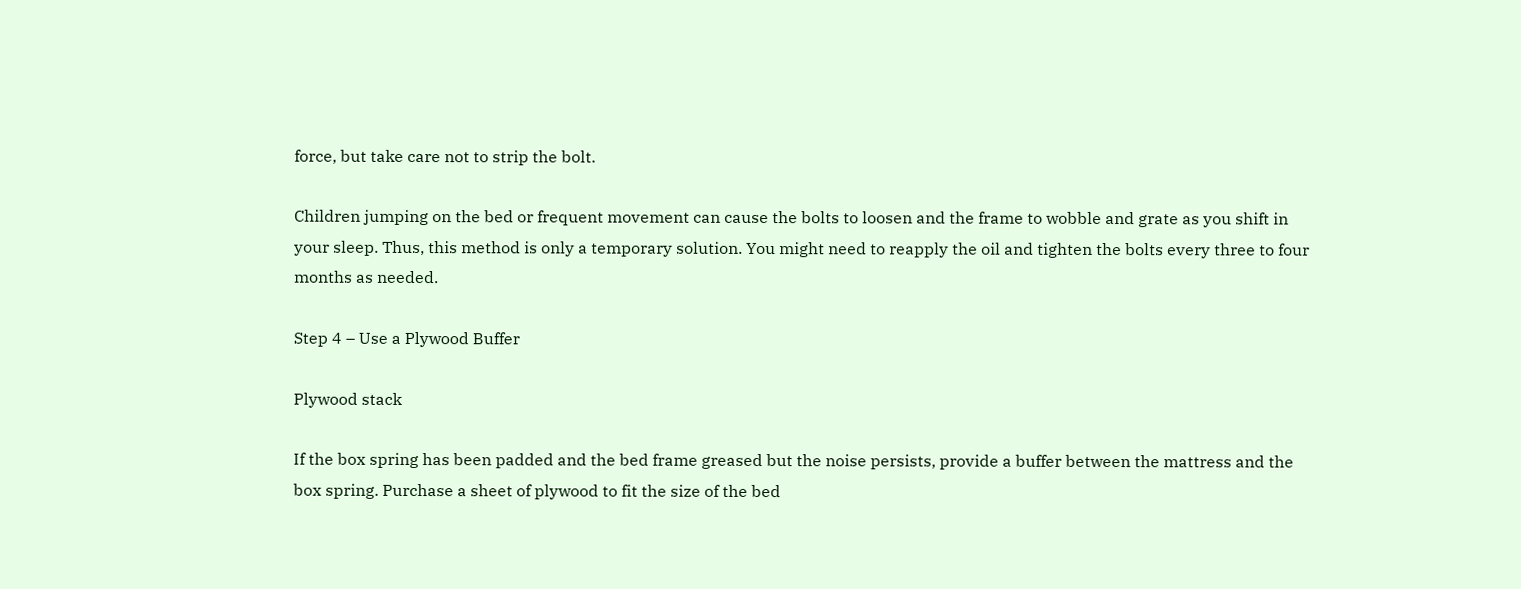force, but take care not to strip the bolt.

Children jumping on the bed or frequent movement can cause the bolts to loosen and the frame to wobble and grate as you shift in your sleep. Thus, this method is only a temporary solution. You might need to reapply the oil and tighten the bolts every three to four months as needed.

Step 4 – Use a Plywood Buffer

Plywood stack

If the box spring has been padded and the bed frame greased but the noise persists, provide a buffer between the mattress and the box spring. Purchase a sheet of plywood to fit the size of the bed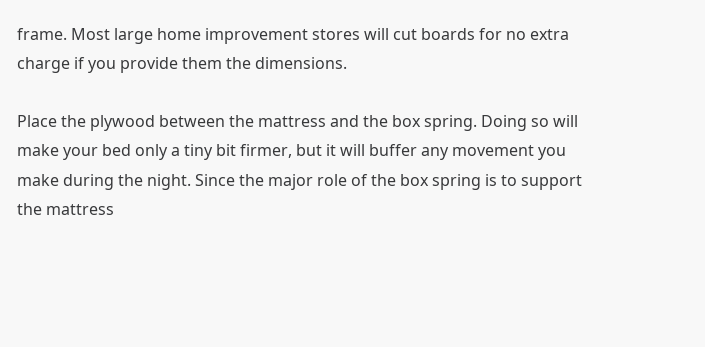frame. Most large home improvement stores will cut boards for no extra charge if you provide them the dimensions.

Place the plywood between the mattress and the box spring. Doing so will make your bed only a tiny bit firmer, but it will buffer any movement you make during the night. Since the major role of the box spring is to support the mattress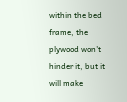within the bed frame, the plywood won't hinder it, but it will make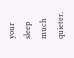your sleep much quieter.